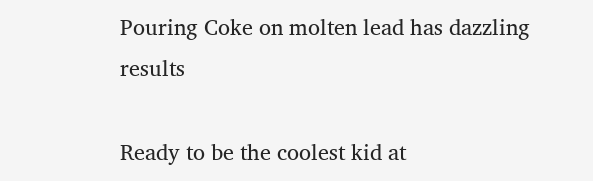Pouring Coke on molten lead has dazzling results

Ready to be the coolest kid at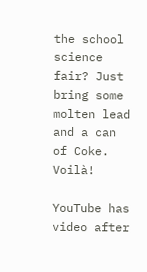the school science fair? Just bring some molten lead and a can of Coke. Voilà!

YouTube has video after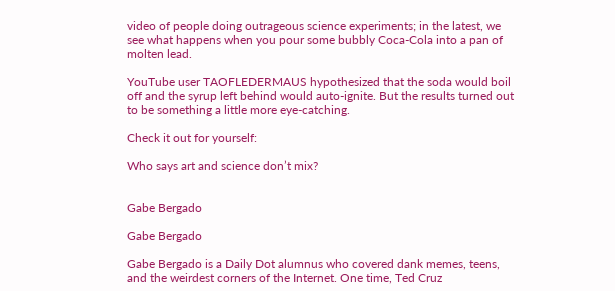video of people doing outrageous science experiments; in the latest, we see what happens when you pour some bubbly Coca-Cola into a pan of molten lead.

YouTube user TAOFLEDERMAUS hypothesized that the soda would boil off and the syrup left behind would auto-ignite. But the results turned out to be something a little more eye-catching.

Check it out for yourself:

Who says art and science don’t mix?


Gabe Bergado

Gabe Bergado

Gabe Bergado is a Daily Dot alumnus who covered dank memes, teens, and the weirdest corners of the Internet. One time, Ted Cruz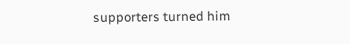supporters turned him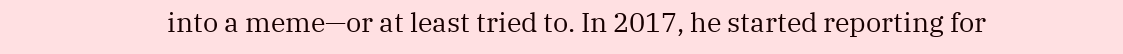into a meme—or at least tried to. In 2017, he started reporting for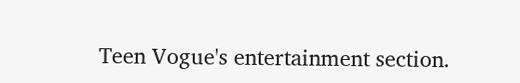Teen Vogue's entertainment section.